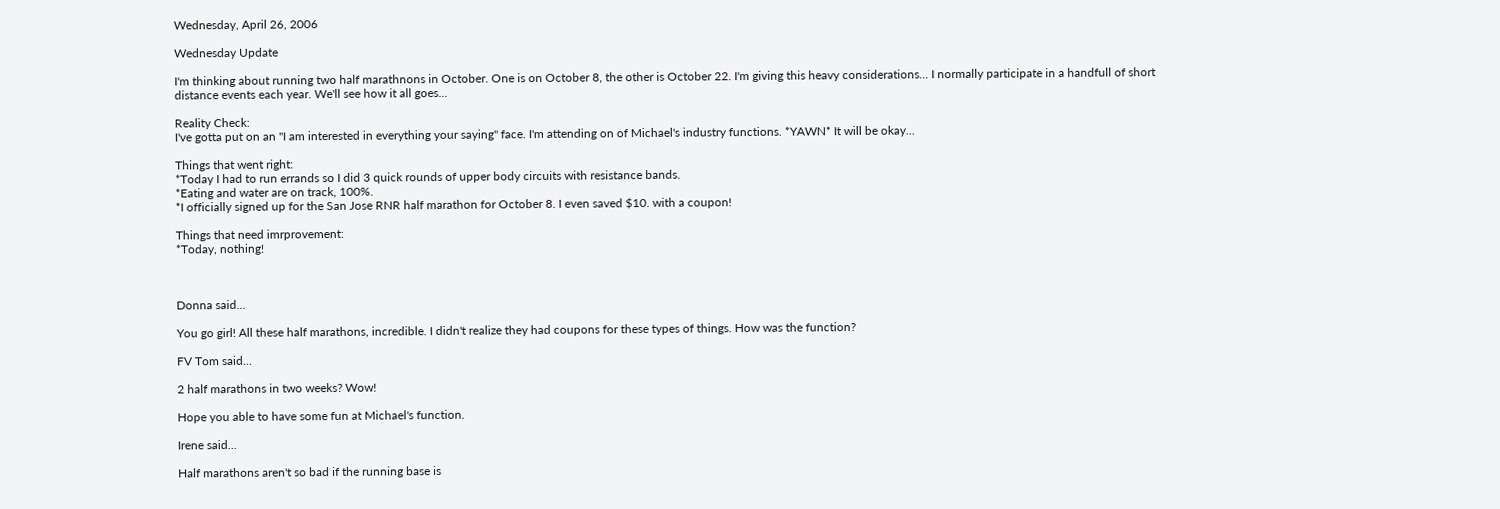Wednesday, April 26, 2006

Wednesday Update

I'm thinking about running two half marathnons in October. One is on October 8, the other is October 22. I'm giving this heavy considerations... I normally participate in a handfull of short distance events each year. We'll see how it all goes...

Reality Check:
I've gotta put on an "I am interested in everything your saying" face. I'm attending on of Michael's industry functions. *YAWN* It will be okay...

Things that went right:
*Today I had to run errands so I did 3 quick rounds of upper body circuits with resistance bands.
*Eating and water are on track, 100%.
*I officially signed up for the San Jose RNR half marathon for October 8. I even saved $10. with a coupon!

Things that need imrprovement:
*Today, nothing!



Donna said...

You go girl! All these half marathons, incredible. I didn't realize they had coupons for these types of things. How was the function?

FV Tom said...

2 half marathons in two weeks? Wow!

Hope you able to have some fun at Michael's function.

Irene said...

Half marathons aren't so bad if the running base is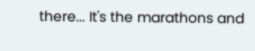there... It's the marathons and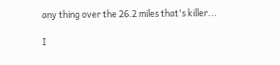any thing over the 26.2 miles that's killer...

I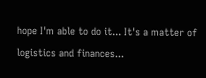hope I'm able to do it... It's a matter of logistics and finances...